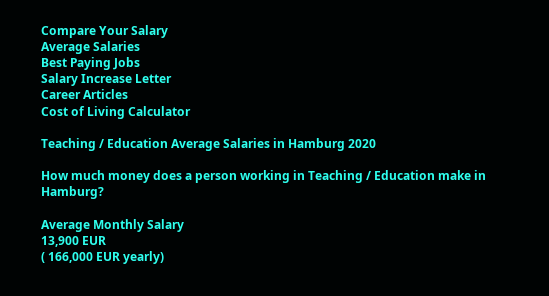Compare Your Salary
Average Salaries
Best Paying Jobs
Salary Increase Letter
Career Articles
Cost of Living Calculator

Teaching / Education Average Salaries in Hamburg 2020

How much money does a person working in Teaching / Education make in Hamburg?

Average Monthly Salary
13,900 EUR
( 166,000 EUR yearly)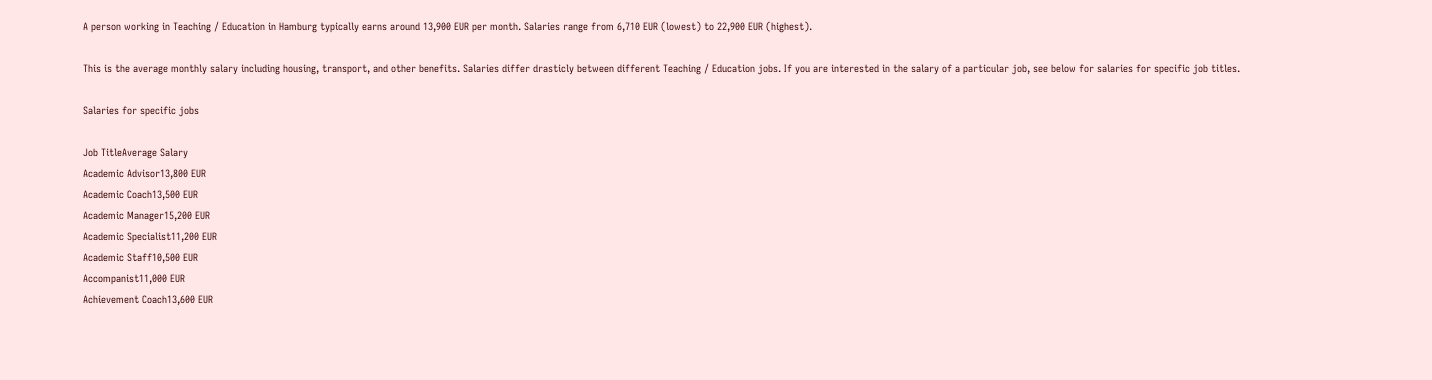A person working in Teaching / Education in Hamburg typically earns around 13,900 EUR per month. Salaries range from 6,710 EUR (lowest) to 22,900 EUR (highest).

This is the average monthly salary including housing, transport, and other benefits. Salaries differ drasticly between different Teaching / Education jobs. If you are interested in the salary of a particular job, see below for salaries for specific job titles.

Salaries for specific jobs

Job TitleAverage Salary
Academic Advisor13,800 EUR
Academic Coach13,500 EUR
Academic Manager15,200 EUR
Academic Specialist11,200 EUR
Academic Staff10,500 EUR
Accompanist11,000 EUR
Achievement Coach13,600 EUR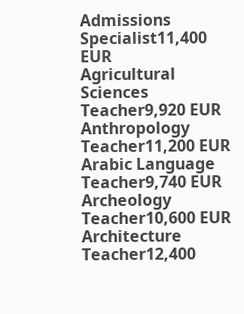Admissions Specialist11,400 EUR
Agricultural Sciences Teacher9,920 EUR
Anthropology Teacher11,200 EUR
Arabic Language Teacher9,740 EUR
Archeology Teacher10,600 EUR
Architecture Teacher12,400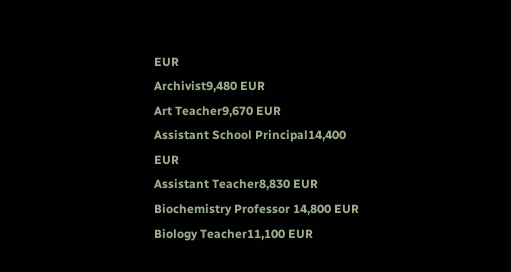EUR
Archivist9,480 EUR
Art Teacher9,670 EUR
Assistant School Principal14,400 EUR
Assistant Teacher8,830 EUR
Biochemistry Professor 14,800 EUR
Biology Teacher11,100 EUR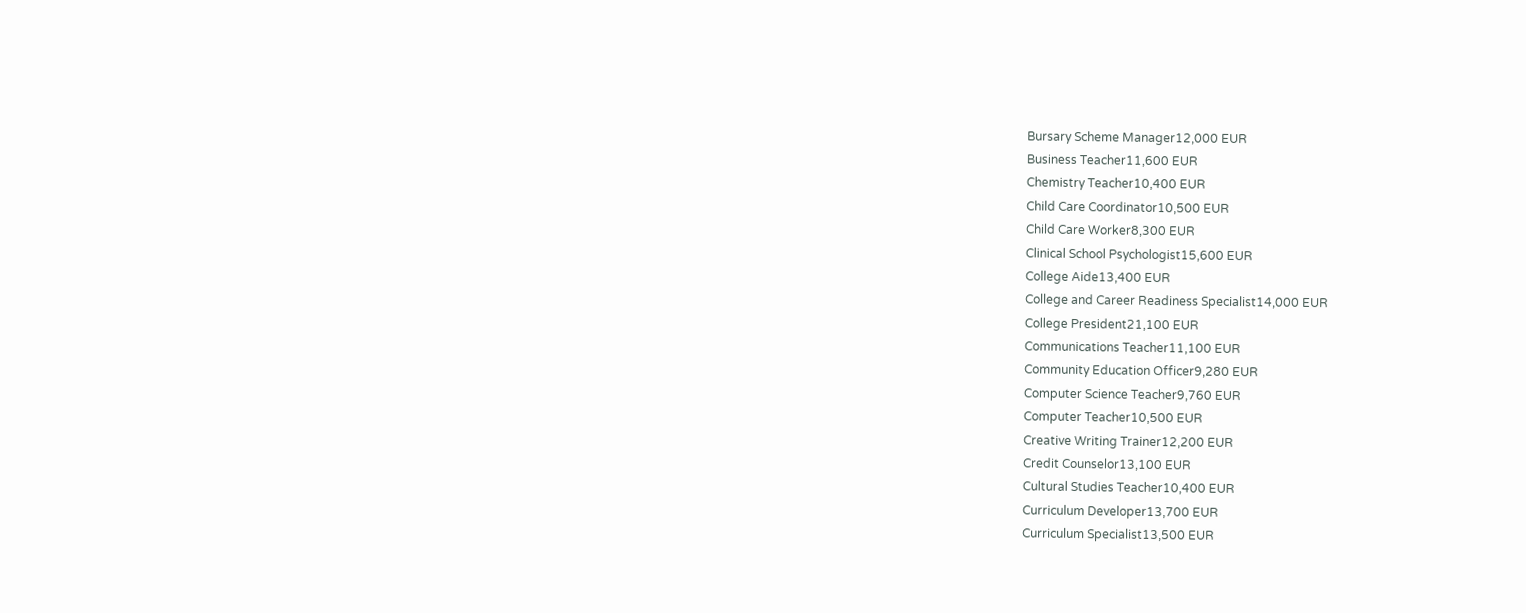Bursary Scheme Manager12,000 EUR
Business Teacher11,600 EUR
Chemistry Teacher10,400 EUR
Child Care Coordinator10,500 EUR
Child Care Worker8,300 EUR
Clinical School Psychologist15,600 EUR
College Aide13,400 EUR
College and Career Readiness Specialist14,000 EUR
College President21,100 EUR
Communications Teacher11,100 EUR
Community Education Officer9,280 EUR
Computer Science Teacher9,760 EUR
Computer Teacher10,500 EUR
Creative Writing Trainer12,200 EUR
Credit Counselor13,100 EUR
Cultural Studies Teacher10,400 EUR
Curriculum Developer13,700 EUR
Curriculum Specialist13,500 EUR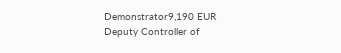Demonstrator9,190 EUR
Deputy Controller of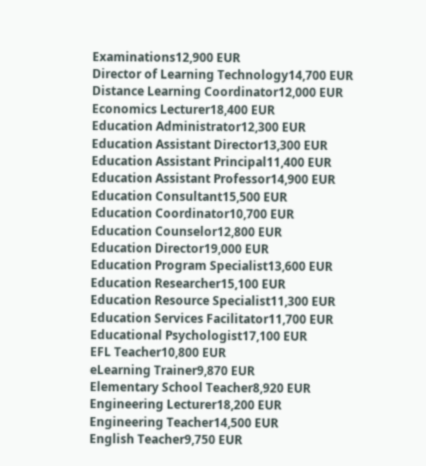Examinations12,900 EUR
Director of Learning Technology14,700 EUR
Distance Learning Coordinator12,000 EUR
Economics Lecturer18,400 EUR
Education Administrator12,300 EUR
Education Assistant Director13,300 EUR
Education Assistant Principal11,400 EUR
Education Assistant Professor14,900 EUR
Education Consultant15,500 EUR
Education Coordinator10,700 EUR
Education Counselor12,800 EUR
Education Director19,000 EUR
Education Program Specialist13,600 EUR
Education Researcher15,100 EUR
Education Resource Specialist11,300 EUR
Education Services Facilitator11,700 EUR
Educational Psychologist17,100 EUR
EFL Teacher10,800 EUR
eLearning Trainer9,870 EUR
Elementary School Teacher8,920 EUR
Engineering Lecturer18,200 EUR
Engineering Teacher14,500 EUR
English Teacher9,750 EUR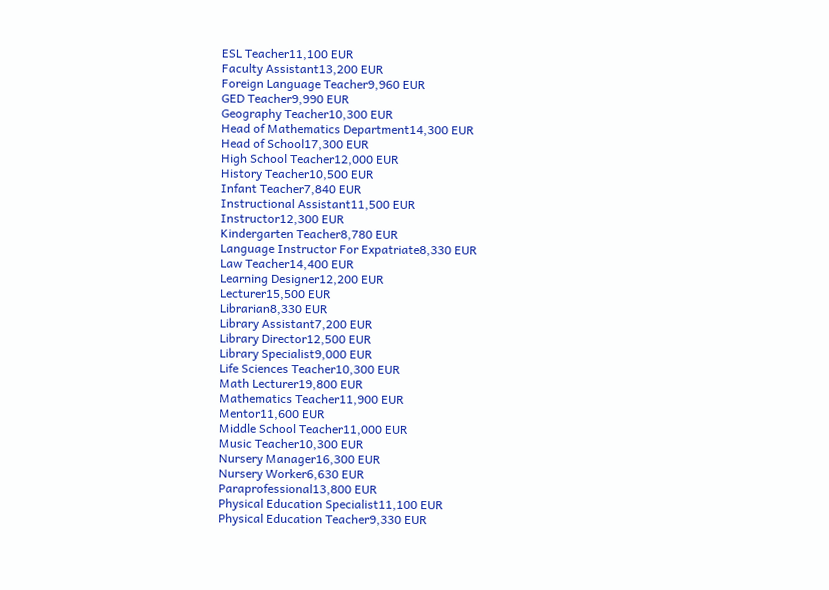ESL Teacher11,100 EUR
Faculty Assistant13,200 EUR
Foreign Language Teacher9,960 EUR
GED Teacher9,990 EUR
Geography Teacher10,300 EUR
Head of Mathematics Department14,300 EUR
Head of School17,300 EUR
High School Teacher12,000 EUR
History Teacher10,500 EUR
Infant Teacher7,840 EUR
Instructional Assistant11,500 EUR
Instructor12,300 EUR
Kindergarten Teacher8,780 EUR
Language Instructor For Expatriate8,330 EUR
Law Teacher14,400 EUR
Learning Designer12,200 EUR
Lecturer15,500 EUR
Librarian8,330 EUR
Library Assistant7,200 EUR
Library Director12,500 EUR
Library Specialist9,000 EUR
Life Sciences Teacher10,300 EUR
Math Lecturer19,800 EUR
Mathematics Teacher11,900 EUR
Mentor11,600 EUR
Middle School Teacher11,000 EUR
Music Teacher10,300 EUR
Nursery Manager16,300 EUR
Nursery Worker6,630 EUR
Paraprofessional13,800 EUR
Physical Education Specialist11,100 EUR
Physical Education Teacher9,330 EUR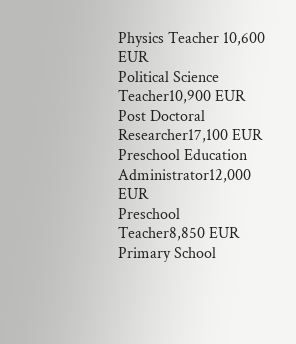Physics Teacher 10,600 EUR
Political Science Teacher10,900 EUR
Post Doctoral Researcher17,100 EUR
Preschool Education Administrator12,000 EUR
Preschool Teacher8,850 EUR
Primary School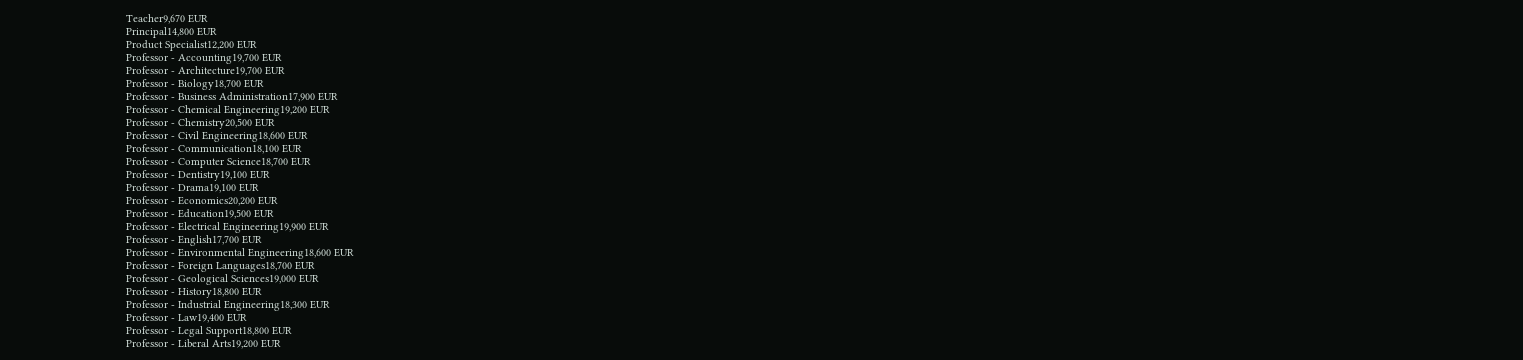Teacher9,670 EUR
Principal14,800 EUR
Product Specialist12,200 EUR
Professor - Accounting19,700 EUR
Professor - Architecture19,700 EUR
Professor - Biology18,700 EUR
Professor - Business Administration17,900 EUR
Professor - Chemical Engineering19,200 EUR
Professor - Chemistry20,500 EUR
Professor - Civil Engineering18,600 EUR
Professor - Communication18,100 EUR
Professor - Computer Science18,700 EUR
Professor - Dentistry19,100 EUR
Professor - Drama19,100 EUR
Professor - Economics20,200 EUR
Professor - Education19,500 EUR
Professor - Electrical Engineering19,900 EUR
Professor - English17,700 EUR
Professor - Environmental Engineering18,600 EUR
Professor - Foreign Languages18,700 EUR
Professor - Geological Sciences19,000 EUR
Professor - History18,800 EUR
Professor - Industrial Engineering18,300 EUR
Professor - Law19,400 EUR
Professor - Legal Support18,800 EUR
Professor - Liberal Arts19,200 EUR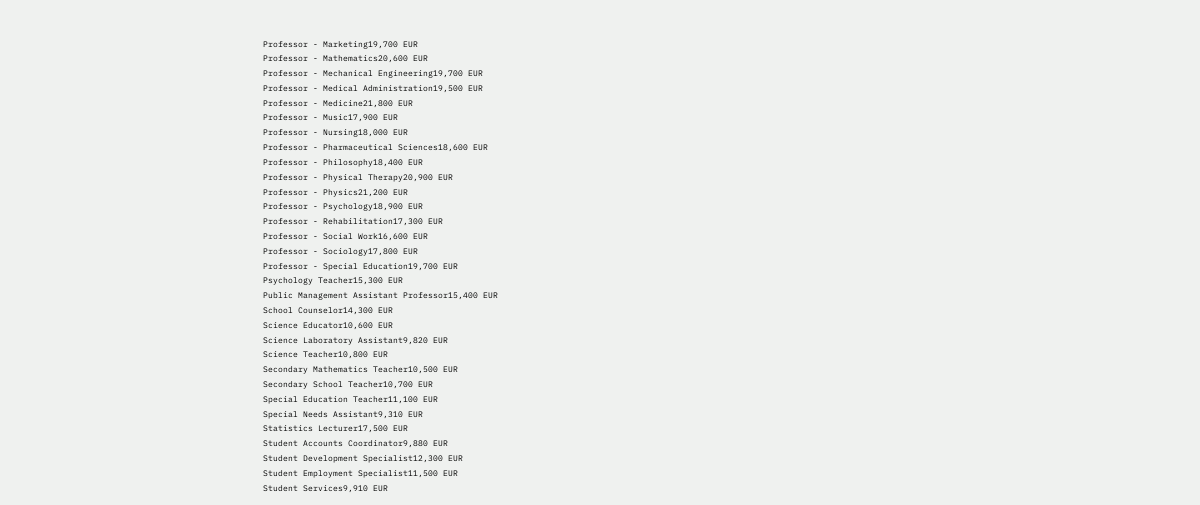Professor - Marketing19,700 EUR
Professor - Mathematics20,600 EUR
Professor - Mechanical Engineering19,700 EUR
Professor - Medical Administration19,500 EUR
Professor - Medicine21,800 EUR
Professor - Music17,900 EUR
Professor - Nursing18,000 EUR
Professor - Pharmaceutical Sciences18,600 EUR
Professor - Philosophy18,400 EUR
Professor - Physical Therapy20,900 EUR
Professor - Physics21,200 EUR
Professor - Psychology18,900 EUR
Professor - Rehabilitation17,300 EUR
Professor - Social Work16,600 EUR
Professor - Sociology17,800 EUR
Professor - Special Education19,700 EUR
Psychology Teacher15,300 EUR
Public Management Assistant Professor15,400 EUR
School Counselor14,300 EUR
Science Educator10,600 EUR
Science Laboratory Assistant9,820 EUR
Science Teacher10,800 EUR
Secondary Mathematics Teacher10,500 EUR
Secondary School Teacher10,700 EUR
Special Education Teacher11,100 EUR
Special Needs Assistant9,310 EUR
Statistics Lecturer17,500 EUR
Student Accounts Coordinator9,880 EUR
Student Development Specialist12,300 EUR
Student Employment Specialist11,500 EUR
Student Services9,910 EUR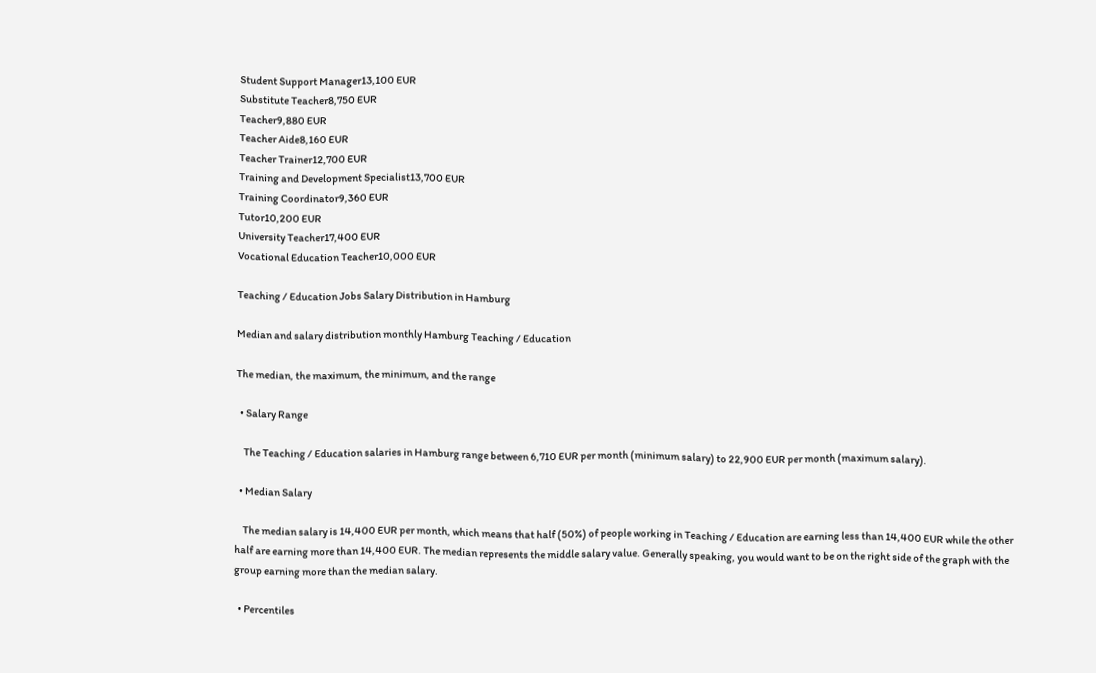Student Support Manager13,100 EUR
Substitute Teacher8,750 EUR
Teacher9,880 EUR
Teacher Aide8,160 EUR
Teacher Trainer12,700 EUR
Training and Development Specialist13,700 EUR
Training Coordinator9,360 EUR
Tutor10,200 EUR
University Teacher17,400 EUR
Vocational Education Teacher10,000 EUR

Teaching / Education Jobs Salary Distribution in Hamburg

Median and salary distribution monthly Hamburg Teaching / Education

The median, the maximum, the minimum, and the range

  • Salary Range

    The Teaching / Education salaries in Hamburg range between 6,710 EUR per month (minimum salary) to 22,900 EUR per month (maximum salary).

  • Median Salary

    The median salary is 14,400 EUR per month, which means that half (50%) of people working in Teaching / Education are earning less than 14,400 EUR while the other half are earning more than 14,400 EUR. The median represents the middle salary value. Generally speaking, you would want to be on the right side of the graph with the group earning more than the median salary.

  • Percentiles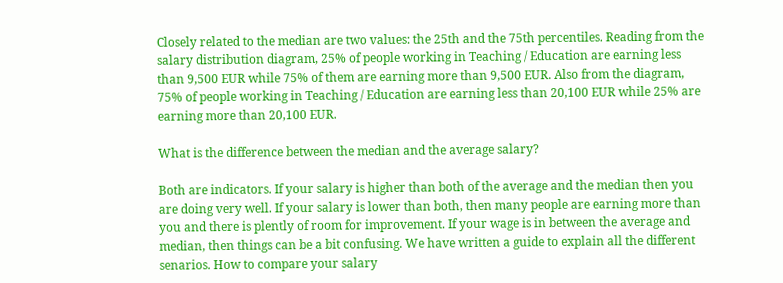Closely related to the median are two values: the 25th and the 75th percentiles. Reading from the salary distribution diagram, 25% of people working in Teaching / Education are earning less than 9,500 EUR while 75% of them are earning more than 9,500 EUR. Also from the diagram, 75% of people working in Teaching / Education are earning less than 20,100 EUR while 25% are earning more than 20,100 EUR.

What is the difference between the median and the average salary?

Both are indicators. If your salary is higher than both of the average and the median then you are doing very well. If your salary is lower than both, then many people are earning more than you and there is plently of room for improvement. If your wage is in between the average and median, then things can be a bit confusing. We have written a guide to explain all the different senarios. How to compare your salary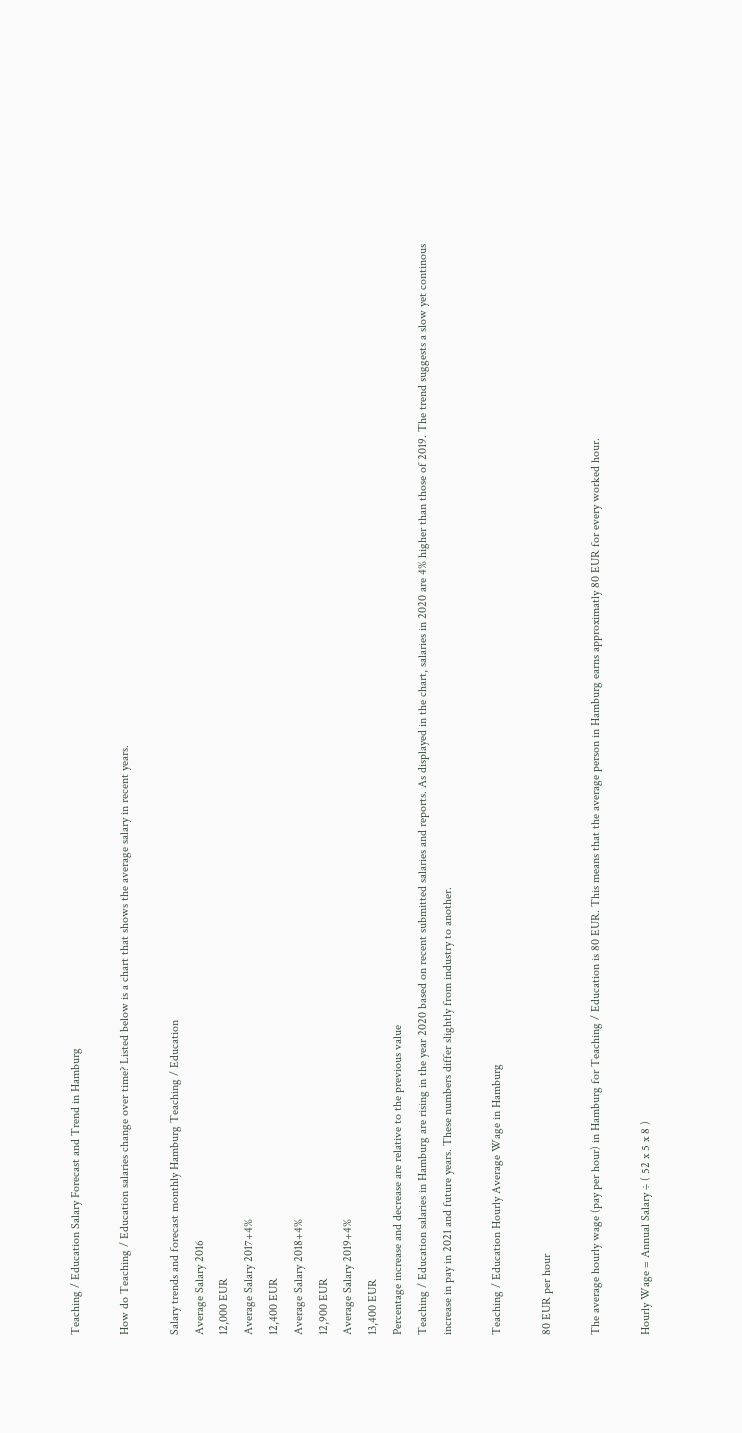Teaching / Education Salary Forecast and Trend in Hamburg

How do Teaching / Education salaries change over time? Listed below is a chart that shows the average salary in recent years.

Salary trends and forecast monthly Hamburg Teaching / Education
Average Salary 2016
12,000 EUR
Average Salary 2017+4%
12,400 EUR
Average Salary 2018+4%
12,900 EUR
Average Salary 2019+4%
13,400 EUR
Percentage increase and decrease are relative to the previous value
Teaching / Education salaries in Hamburg are rising in the year 2020 based on recent submitted salaries and reports. As displayed in the chart, salaries in 2020 are 4% higher than those of 2019. The trend suggests a slow yet continous increase in pay in 2021 and future years. These numbers differ slightly from industry to another.

Teaching / Education Hourly Average Wage in Hamburg

80 EUR per hour

The average hourly wage (pay per hour) in Hamburg for Teaching / Education is 80 EUR. This means that the average person in Hamburg earns approximatly 80 EUR for every worked hour.

Hourly Wage = Annual Salary ÷ ( 52 x 5 x 8 )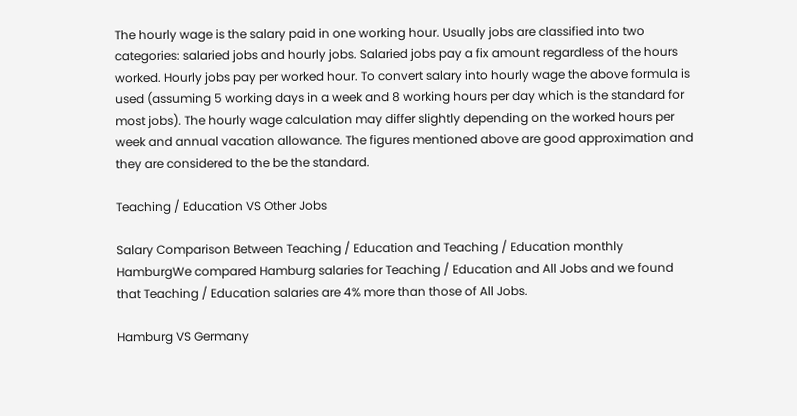The hourly wage is the salary paid in one working hour. Usually jobs are classified into two categories: salaried jobs and hourly jobs. Salaried jobs pay a fix amount regardless of the hours worked. Hourly jobs pay per worked hour. To convert salary into hourly wage the above formula is used (assuming 5 working days in a week and 8 working hours per day which is the standard for most jobs). The hourly wage calculation may differ slightly depending on the worked hours per week and annual vacation allowance. The figures mentioned above are good approximation and they are considered to the be the standard.

Teaching / Education VS Other Jobs

Salary Comparison Between Teaching / Education and Teaching / Education monthly HamburgWe compared Hamburg salaries for Teaching / Education and All Jobs and we found that Teaching / Education salaries are 4% more than those of All Jobs.

Hamburg VS Germany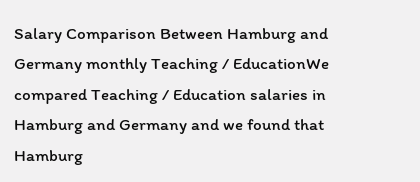Salary Comparison Between Hamburg and Germany monthly Teaching / EducationWe compared Teaching / Education salaries in Hamburg and Germany and we found that Hamburg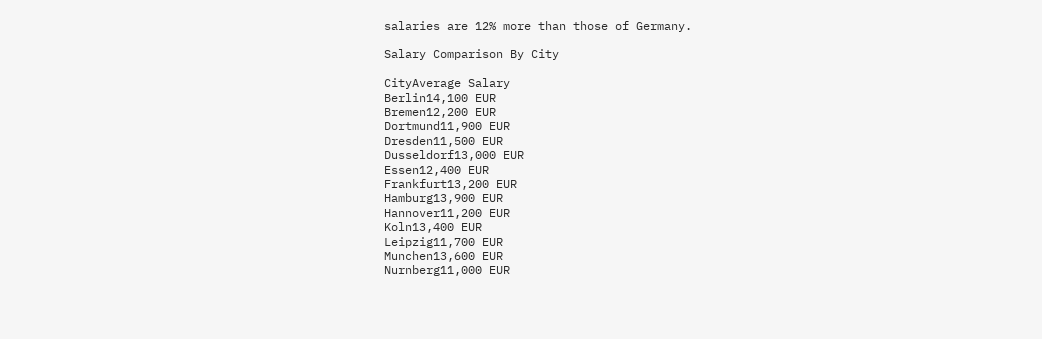salaries are 12% more than those of Germany.

Salary Comparison By City

CityAverage Salary
Berlin14,100 EUR
Bremen12,200 EUR
Dortmund11,900 EUR
Dresden11,500 EUR
Dusseldorf13,000 EUR
Essen12,400 EUR
Frankfurt13,200 EUR
Hamburg13,900 EUR
Hannover11,200 EUR
Koln13,400 EUR
Leipzig11,700 EUR
Munchen13,600 EUR
Nurnberg11,000 EUR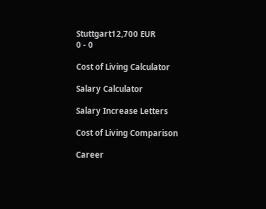Stuttgart12,700 EUR
0 - 0

Cost of Living Calculator

Salary Calculator

Salary Increase Letters

Cost of Living Comparison

Career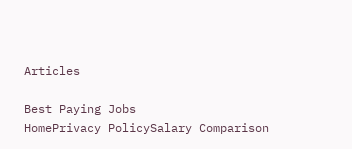Articles

Best Paying Jobs
HomePrivacy PolicySalary Comparison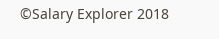©Salary Explorer 2018